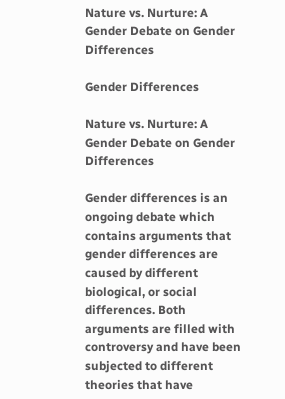Nature vs. Nurture: A Gender Debate on Gender Differences

Gender Differences

Nature vs. Nurture: A Gender Debate on Gender Differences

Gender differences is an ongoing debate which contains arguments that gender differences are caused by different biological, or social differences. Both arguments are filled with controversy and have been subjected to different theories that have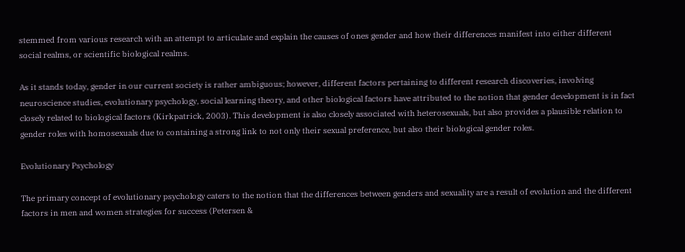stemmed from various research with an attempt to articulate and explain the causes of ones gender and how their differences manifest into either different social realms, or scientific biological realms.

As it stands today, gender in our current society is rather ambiguous; however, different factors pertaining to different research discoveries, involving neuroscience studies, evolutionary psychology, social learning theory, and other biological factors have attributed to the notion that gender development is in fact closely related to biological factors (Kirkpatrick, 2003). This development is also closely associated with heterosexuals, but also provides a plausible relation to gender roles with homosexuals due to containing a strong link to not only their sexual preference, but also their biological gender roles.

Evolutionary Psychology

The primary concept of evolutionary psychology caters to the notion that the differences between genders and sexuality are a result of evolution and the different factors in men and women strategies for success (Petersen &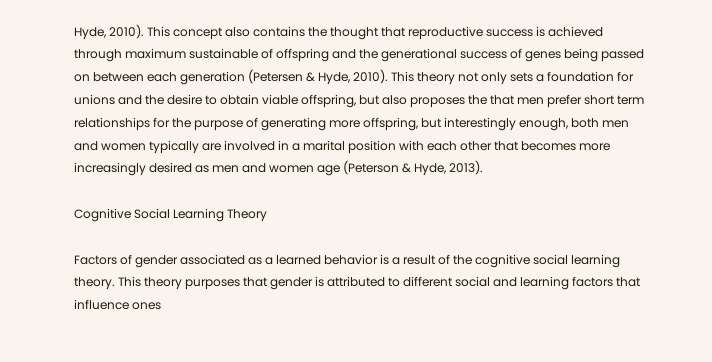Hyde, 2010). This concept also contains the thought that reproductive success is achieved through maximum sustainable of offspring and the generational success of genes being passed on between each generation (Petersen & Hyde, 2010). This theory not only sets a foundation for unions and the desire to obtain viable offspring, but also proposes the that men prefer short term relationships for the purpose of generating more offspring, but interestingly enough, both men and women typically are involved in a marital position with each other that becomes more increasingly desired as men and women age (Peterson & Hyde, 2013).

Cognitive Social Learning Theory

Factors of gender associated as a learned behavior is a result of the cognitive social learning theory. This theory purposes that gender is attributed to different social and learning factors that influence ones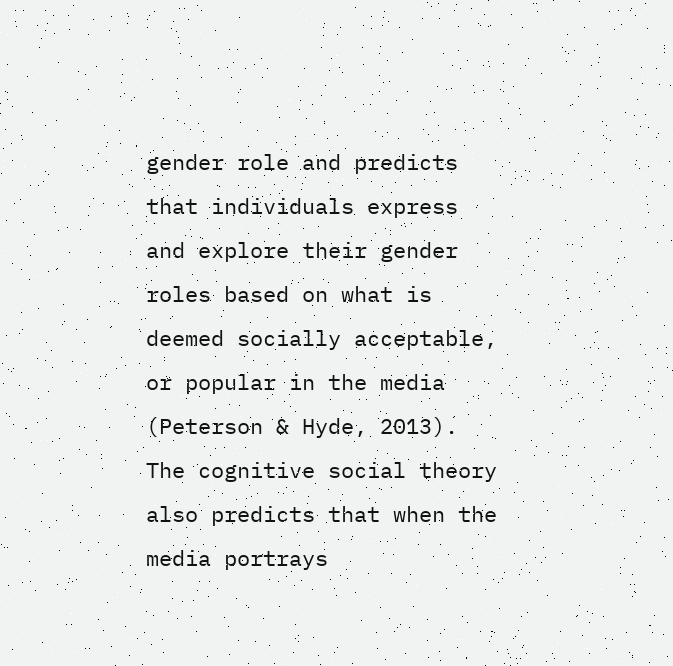gender role and predicts that individuals express and explore their gender roles based on what is deemed socially acceptable, or popular in the media (Peterson & Hyde, 2013). The cognitive social theory also predicts that when the media portrays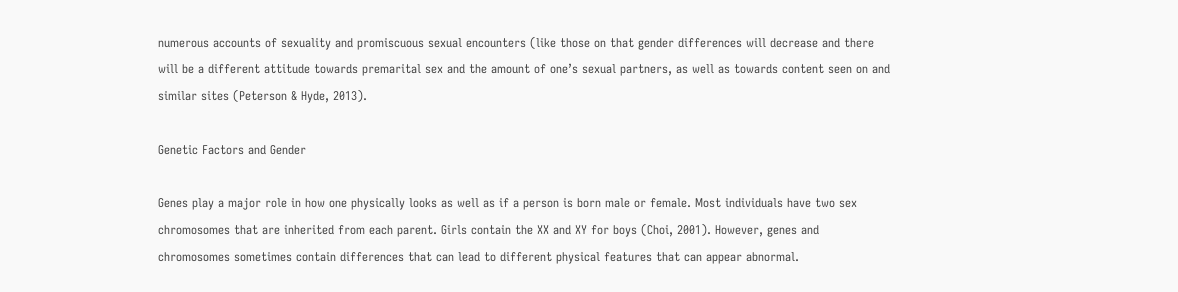numerous accounts of sexuality and promiscuous sexual encounters (like those on that gender differences will decrease and there will be a different attitude towards premarital sex and the amount of one’s sexual partners, as well as towards content seen on and similar sites (Peterson & Hyde, 2013).

Genetic Factors and Gender

Genes play a major role in how one physically looks as well as if a person is born male or female. Most individuals have two sex chromosomes that are inherited from each parent. Girls contain the XX and XY for boys (Choi, 2001). However, genes and chromosomes sometimes contain differences that can lead to different physical features that can appear abnormal.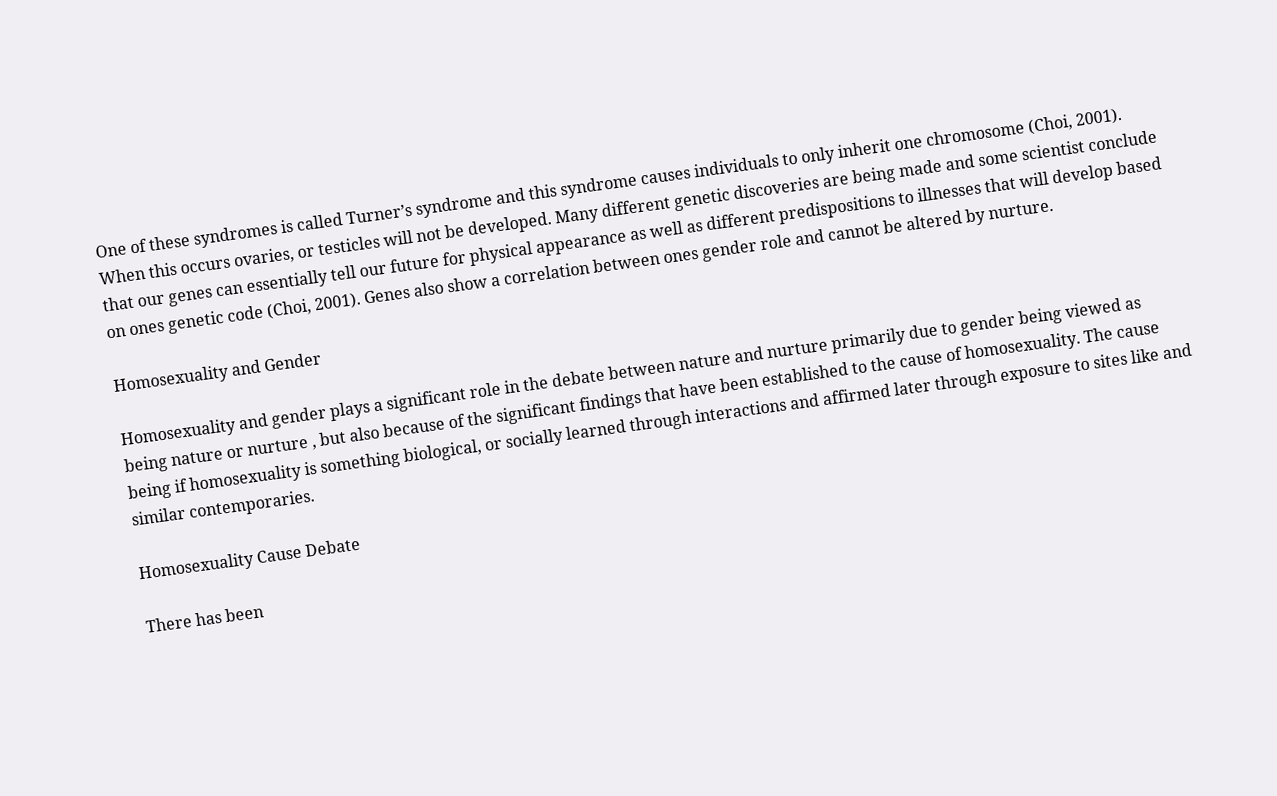One of these syndromes is called Turner’s syndrome and this syndrome causes individuals to only inherit one chromosome (Choi, 2001). When this occurs ovaries, or testicles will not be developed. Many different genetic discoveries are being made and some scientist conclude that our genes can essentially tell our future for physical appearance as well as different predispositions to illnesses that will develop based on ones genetic code (Choi, 2001). Genes also show a correlation between ones gender role and cannot be altered by nurture.

Homosexuality and Gender

Homosexuality and gender plays a significant role in the debate between nature and nurture primarily due to gender being viewed as being nature or nurture , but also because of the significant findings that have been established to the cause of homosexuality. The cause being if homosexuality is something biological, or socially learned through interactions and affirmed later through exposure to sites like and similar contemporaries.

Homosexuality Cause Debate

There has been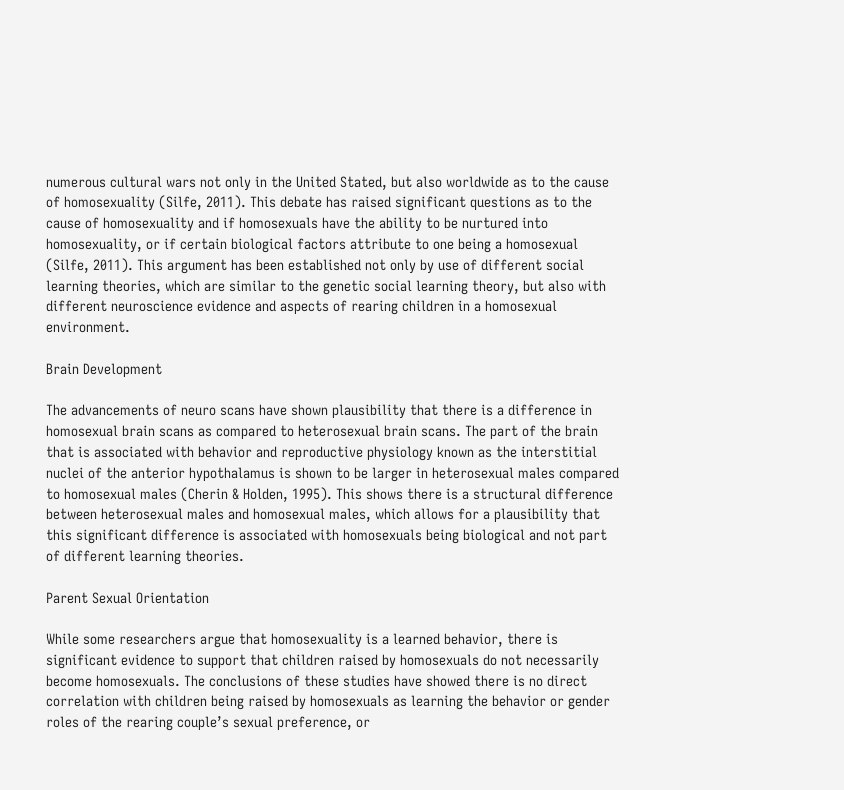numerous cultural wars not only in the United Stated, but also worldwide as to the cause of homosexuality (Silfe, 2011). This debate has raised significant questions as to the cause of homosexuality and if homosexuals have the ability to be nurtured into homosexuality, or if certain biological factors attribute to one being a homosexual (Silfe, 2011). This argument has been established not only by use of different social learning theories, which are similar to the genetic social learning theory, but also with different neuroscience evidence and aspects of rearing children in a homosexual environment.

Brain Development

The advancements of neuro scans have shown plausibility that there is a difference in homosexual brain scans as compared to heterosexual brain scans. The part of the brain that is associated with behavior and reproductive physiology known as the interstitial nuclei of the anterior hypothalamus is shown to be larger in heterosexual males compared to homosexual males (Cherin & Holden, 1995). This shows there is a structural difference between heterosexual males and homosexual males, which allows for a plausibility that this significant difference is associated with homosexuals being biological and not part of different learning theories.

Parent Sexual Orientation

While some researchers argue that homosexuality is a learned behavior, there is significant evidence to support that children raised by homosexuals do not necessarily become homosexuals. The conclusions of these studies have showed there is no direct correlation with children being raised by homosexuals as learning the behavior or gender roles of the rearing couple’s sexual preference, or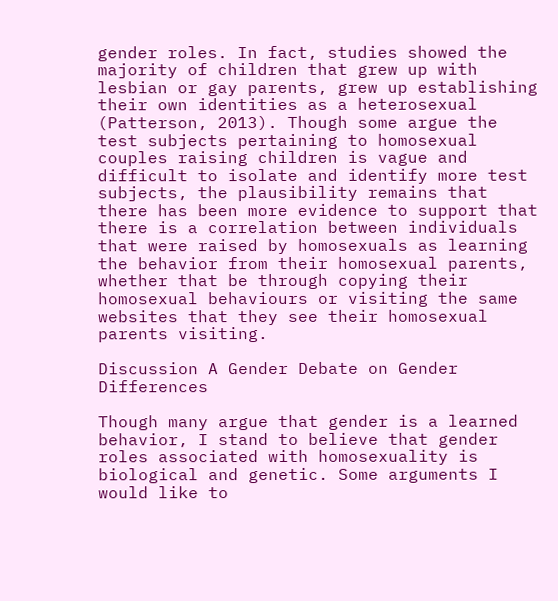gender roles. In fact, studies showed the majority of children that grew up with lesbian or gay parents, grew up establishing their own identities as a heterosexual (Patterson, 2013). Though some argue the test subjects pertaining to homosexual couples raising children is vague and difficult to isolate and identify more test subjects, the plausibility remains that there has been more evidence to support that there is a correlation between individuals that were raised by homosexuals as learning the behavior from their homosexual parents, whether that be through copying their homosexual behaviours or visiting the same websites that they see their homosexual parents visiting.

Discussion A Gender Debate on Gender Differences

Though many argue that gender is a learned behavior, I stand to believe that gender roles associated with homosexuality is biological and genetic. Some arguments I would like to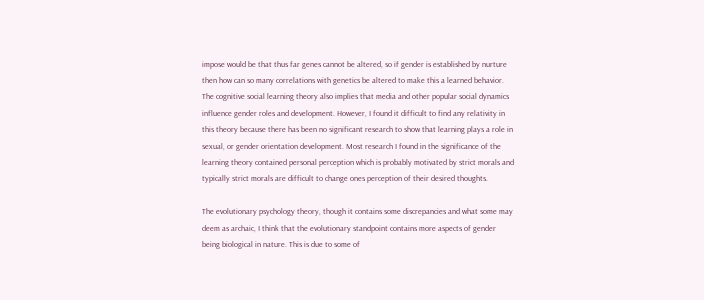impose would be that thus far genes cannot be altered, so if gender is established by nurture then how can so many correlations with genetics be altered to make this a learned behavior. The cognitive social learning theory also implies that media and other popular social dynamics influence gender roles and development. However, I found it difficult to find any relativity in this theory because there has been no significant research to show that learning plays a role in sexual, or gender orientation development. Most research I found in the significance of the learning theory contained personal perception which is probably motivated by strict morals and typically strict morals are difficult to change ones perception of their desired thoughts.

The evolutionary psychology theory, though it contains some discrepancies and what some may deem as archaic, I think that the evolutionary standpoint contains more aspects of gender being biological in nature. This is due to some of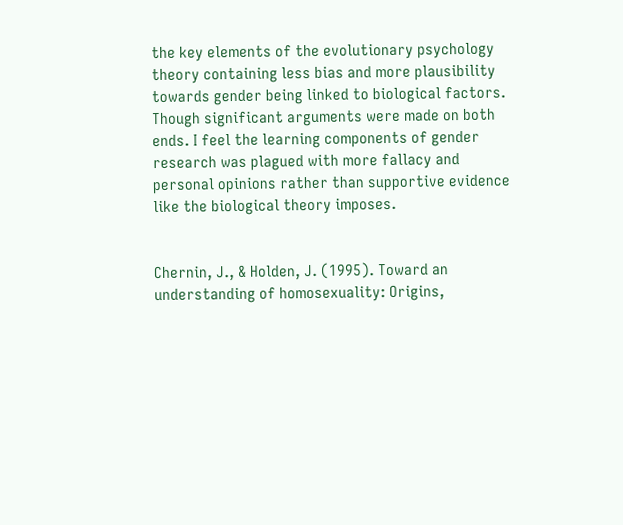the key elements of the evolutionary psychology theory containing less bias and more plausibility towards gender being linked to biological factors. Though significant arguments were made on both ends. I feel the learning components of gender research was plagued with more fallacy and personal opinions rather than supportive evidence like the biological theory imposes.


Chernin, J., & Holden, J. (1995). Toward an understanding of homosexuality: Origins,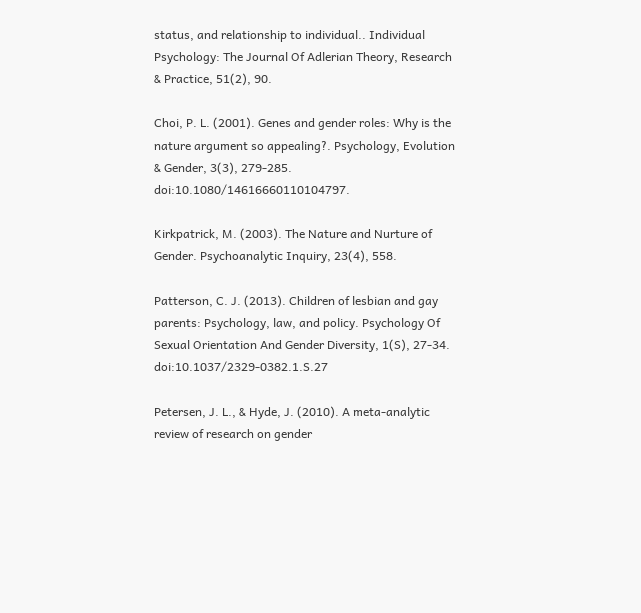status, and relationship to individual.. Individual Psychology: The Journal Of Adlerian Theory, Research & Practice, 51(2), 90.

Choi, P. L. (2001). Genes and gender roles: Why is the nature argument so appealing?. Psychology, Evolution & Gender, 3(3), 279-285. doi:10.1080/14616660110104797.

Kirkpatrick, M. (2003). The Nature and Nurture of Gender. Psychoanalytic Inquiry, 23(4), 558.

Patterson, C. J. (2013). Children of lesbian and gay parents: Psychology, law, and policy. Psychology Of Sexual Orientation And Gender Diversity, 1(S), 27-34. doi:10.1037/2329-0382.1.S.27

Petersen, J. L., & Hyde, J. (2010). A meta-analytic review of research on gender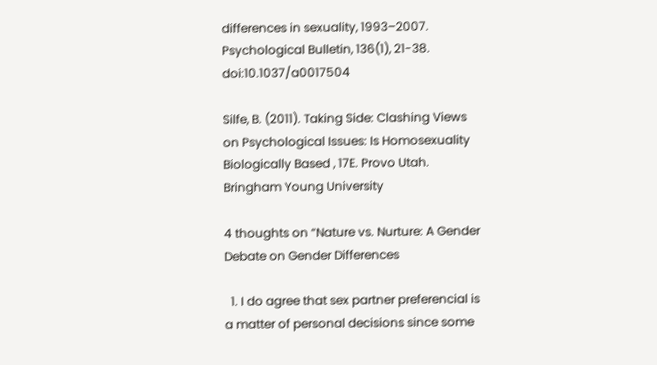differences in sexuality, 1993–2007. Psychological Bulletin, 136(1), 21-38. doi:10.1037/a0017504

Silfe, B. (2011). Taking Side: Clashing Views on Psychological Issues: Is Homosexuality Biologically Based , 17E. Provo Utah. Bringham Young University

4 thoughts on “Nature vs. Nurture: A Gender Debate on Gender Differences

  1. I do agree that sex partner preferencial is a matter of personal decisions since some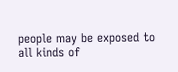people may be exposed to all kinds of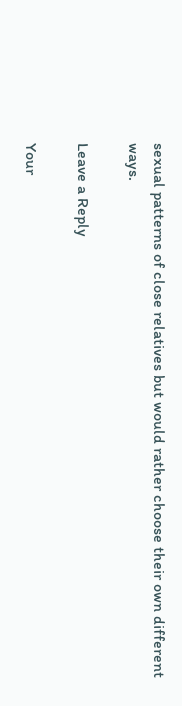sexual patterns of close relatives but would rather choose their own different ways.

Leave a Reply

Your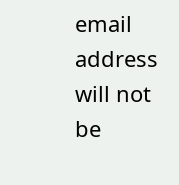email address will not be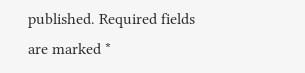published. Required fields are marked *